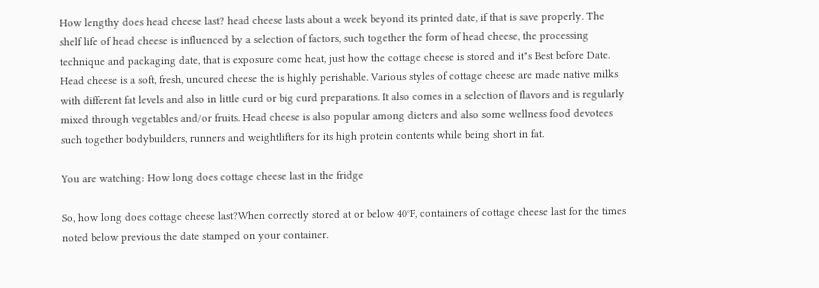How lengthy does head cheese last? head cheese lasts about a week beyond its printed date, if that is save properly. The shelf life of head cheese is influenced by a selection of factors, such together the form of head cheese, the processing technique and packaging date, that is exposure come heat, just how the cottage cheese is stored and it"s Best before Date. Head cheese is a soft, fresh, uncured cheese the is highly perishable. Various styles of cottage cheese are made native milks with different fat levels and also in little curd or big curd preparations. It also comes in a selection of flavors and is regularly mixed through vegetables and/or fruits. Head cheese is also popular among dieters and also some wellness food devotees such together bodybuilders, runners and weightlifters for its high protein contents while being short in fat.

You are watching: How long does cottage cheese last in the fridge

So, how long does cottage cheese last?When correctly stored at or below 40°F, containers of cottage cheese last for the times noted below previous the date stamped on your container.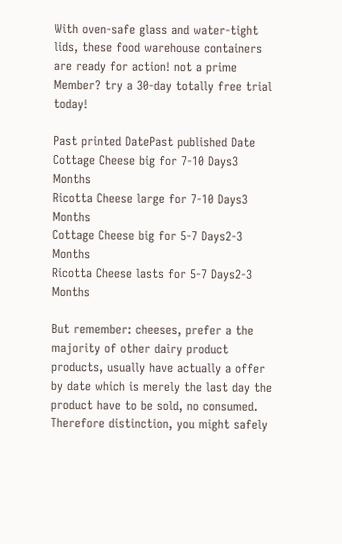With oven-safe glass and water-tight lids, these food warehouse containers are ready for action! not a prime Member? try a 30-day totally free trial today!

Past printed DatePast published Date
Cottage Cheese big for 7-10 Days3 Months
Ricotta Cheese large for 7-10 Days3 Months
Cottage Cheese big for 5-7 Days2-3 Months
Ricotta Cheese lasts for 5-7 Days2-3 Months

But remember: cheeses, prefer a the majority of other dairy product products, usually have actually a offer by date which is merely the last day the product have to be sold, no consumed. Therefore distinction, you might safely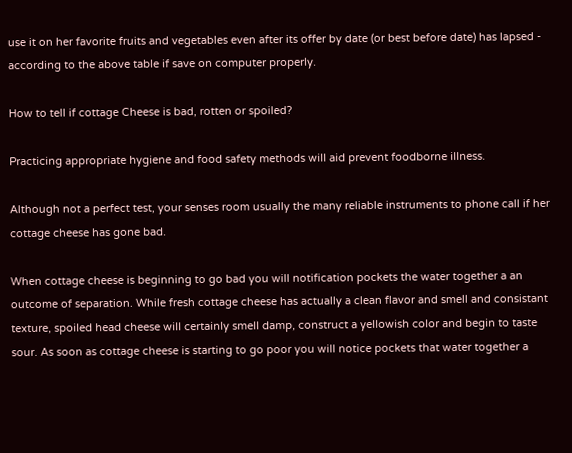use it on her favorite fruits and vegetables even after its offer by date (or best before date) has lapsed - according to the above table if save on computer properly.

How to tell if cottage Cheese is bad, rotten or spoiled?

Practicing appropriate hygiene and food safety methods will aid prevent foodborne illness.

Although not a perfect test, your senses room usually the many reliable instruments to phone call if her cottage cheese has gone bad.

When cottage cheese is beginning to go bad you will notification pockets the water together a an outcome of separation. While fresh cottage cheese has actually a clean flavor and smell and consistant texture, spoiled head cheese will certainly smell damp, construct a yellowish color and begin to taste sour. As soon as cottage cheese is starting to go poor you will notice pockets that water together a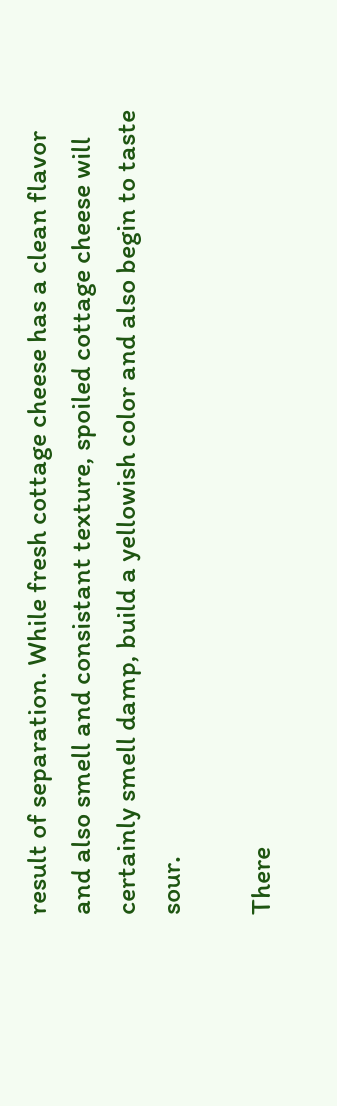result of separation. While fresh cottage cheese has a clean flavor and also smell and consistant texture, spoiled cottage cheese will certainly smell damp, build a yellowish color and also begin to taste sour.

There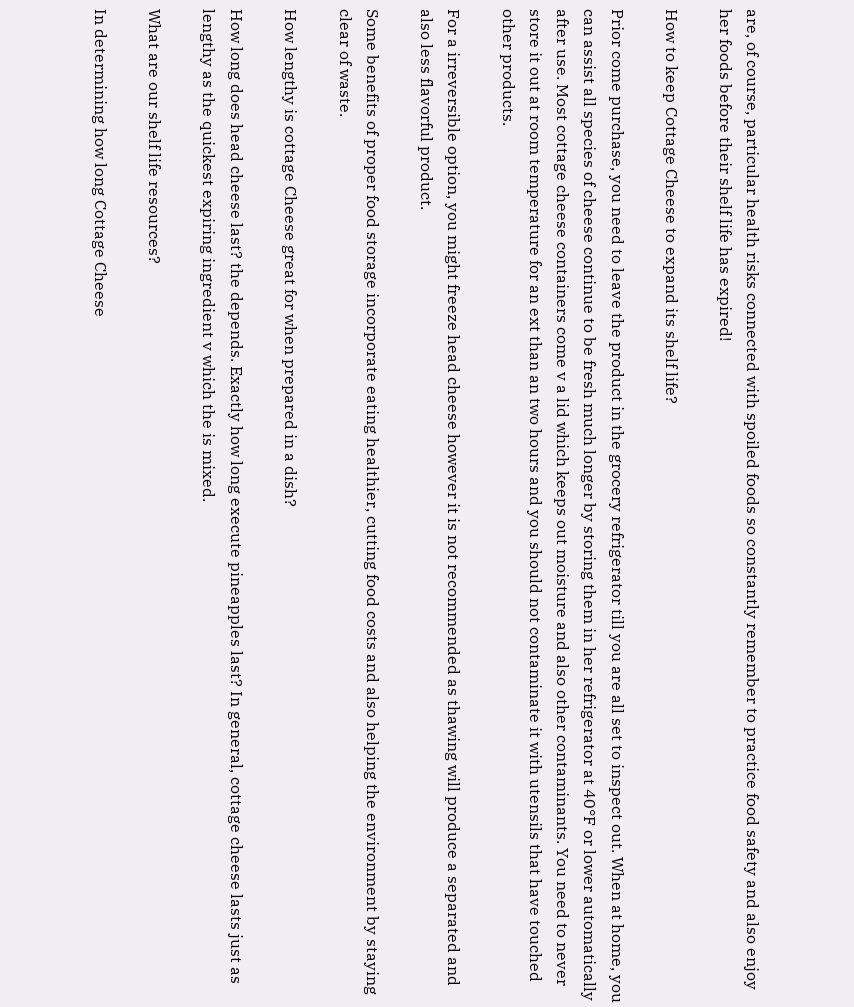are, of course, particular health risks connected with spoiled foods so constantly remember to practice food safety and also enjoy her foods before their shelf life has expired!

How to keep Cottage Cheese to expand its shelf life?

Prior come purchase, you need to leave the product in the grocery refrigerator till you are all set to inspect out. When at home, you can assist all species of cheese continue to be fresh much longer by storing them in her refrigerator at 40°F or lower automatically after use. Most cottage cheese containers come v a lid which keeps out moisture and also other contaminants. You need to never store it out at room temperature for an ext than an two hours and you should not contaminate it with utensils that have touched other products.

For a irreversible option, you might freeze head cheese however it is not recommended as thawing will produce a separated and also less flavorful product.

Some benefits of proper food storage incorporate eating healthier, cutting food costs and also helping the environment by staying clear of waste.

How lengthy is cottage Cheese great for when prepared in a dish?

How long does head cheese last? the depends. Exactly how long execute pineapples last? In general, cottage cheese lasts just as lengthy as the quickest expiring ingredient v which the is mixed.

What are our shelf life resources?

In determining how long Cottage Cheese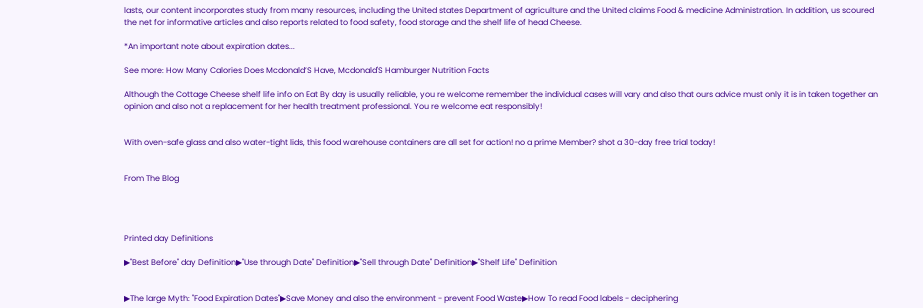lasts, our content incorporates study from many resources, including the United states Department of agriculture and the United claims Food & medicine Administration. In addition, us scoured the net for informative articles and also reports related to food safety, food storage and the shelf life of head Cheese.

*An important note about expiration dates...

See more: How Many Calories Does Mcdonald’S Have, Mcdonald'S Hamburger Nutrition Facts

Although the Cottage Cheese shelf life info on Eat By day is usually reliable, you re welcome remember the individual cases will vary and also that ours advice must only it is in taken together an opinion and also not a replacement for her health treatment professional. You re welcome eat responsibly!


With oven-safe glass and also water-tight lids, this food warehouse containers are all set for action! no a prime Member? shot a 30-day free trial today!


From The Blog




Printed day Definitions

▶"Best Before" day Definition▶"Use through Date" Definition▶"Sell through Date" Definition▶"Shelf Life" Definition


▶The large Myth: "Food Expiration Dates"▶Save Money and also the environment - prevent Food Waste▶How To read Food labels - deciphering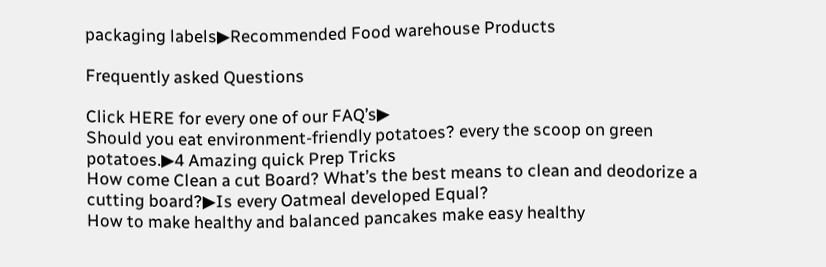packaging labels▶Recommended Food warehouse Products

Frequently asked Questions

Click HERE for every one of our FAQ’s▶
Should you eat environment-friendly potatoes? every the scoop on green potatoes.▶4 Amazing quick Prep Tricks
How come Clean a cut Board? What’s the best means to clean and deodorize a cutting board?▶Is every Oatmeal developed Equal?
How to make healthy and balanced pancakes make easy healthy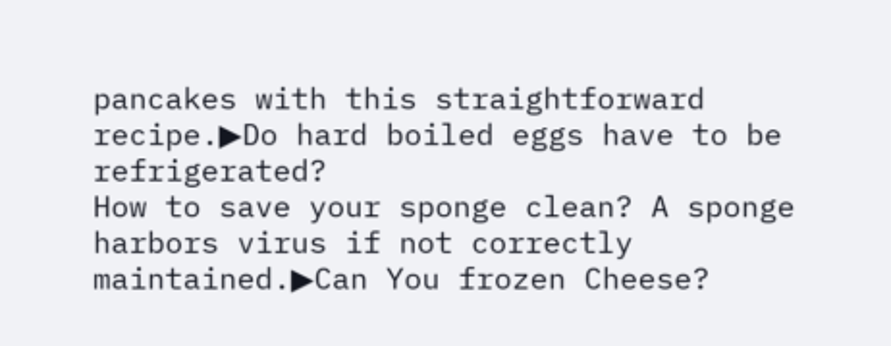pancakes with this straightforward recipe.▶Do hard boiled eggs have to be refrigerated?
How to save your sponge clean? A sponge harbors virus if not correctly maintained.▶Can You frozen Cheese?